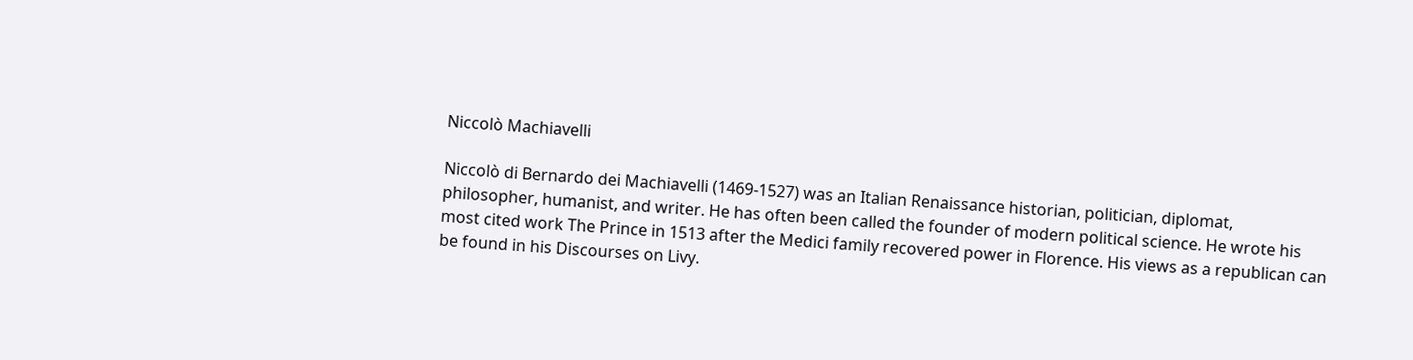Niccolò Machiavelli

Niccolò di Bernardo dei Machiavelli (1469-1527) was an Italian Renaissance historian, politician, diplomat, philosopher, humanist, and writer. He has often been called the founder of modern political science. He wrote his most cited work The Prince in 1513 after the Medici family recovered power in Florence. His views as a republican can be found in his Discourses on Livy.